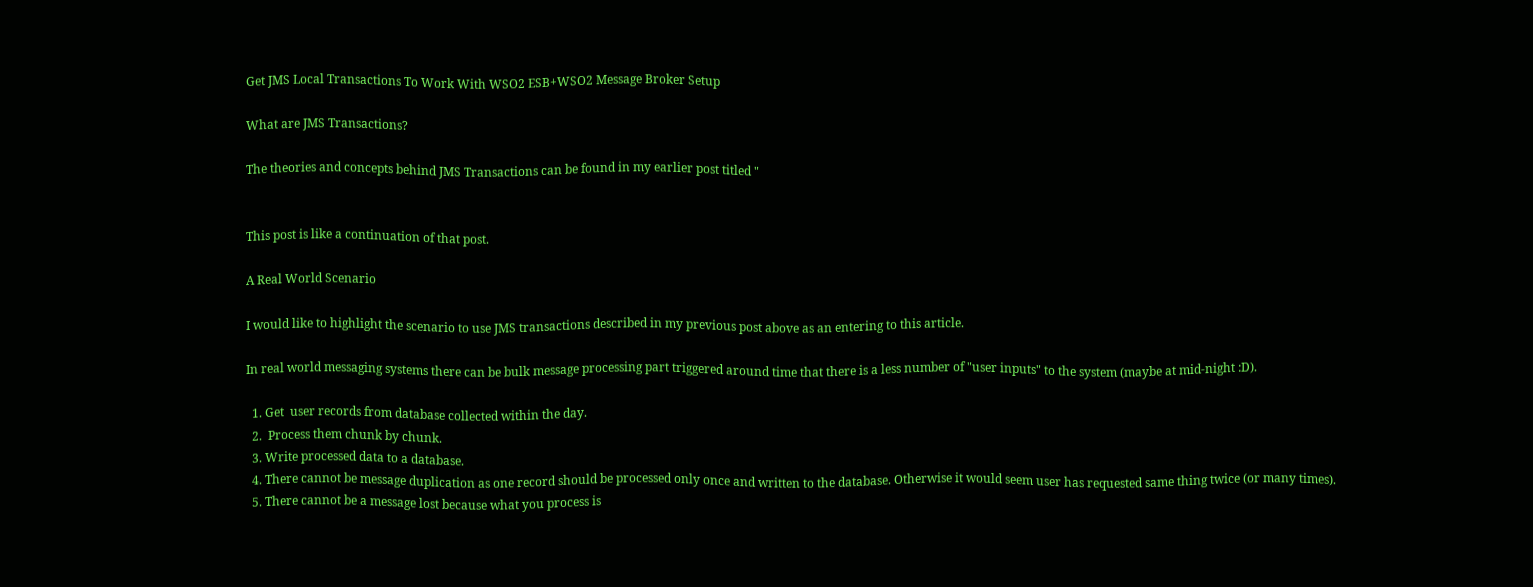Get JMS Local Transactions To Work With WSO2 ESB+WSO2 Message Broker Setup

What are JMS Transactions?

The theories and concepts behind JMS Transactions can be found in my earlier post titled "


This post is like a continuation of that post.

A Real World Scenario

I would like to highlight the scenario to use JMS transactions described in my previous post above as an entering to this article.

In real world messaging systems there can be bulk message processing part triggered around time that there is a less number of "user inputs" to the system (maybe at mid-night :D).

  1. Get  user records from database collected within the day.
  2.  Process them chunk by chunk.
  3. Write processed data to a database.
  4. There cannot be message duplication as one record should be processed only once and written to the database. Otherwise it would seem user has requested same thing twice (or many times).
  5. There cannot be a message lost because what you process is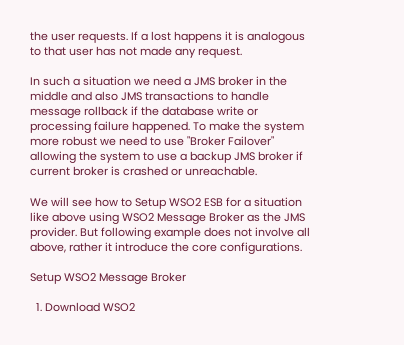the user requests. If a lost happens it is analogous to that user has not made any request.

In such a situation we need a JMS broker in the middle and also JMS transactions to handle message rollback if the database write or processing failure happened. To make the system more robust we need to use "Broker Failover" allowing the system to use a backup JMS broker if current broker is crashed or unreachable.

We will see how to Setup WSO2 ESB for a situation like above using WSO2 Message Broker as the JMS provider. But following example does not involve all above, rather it introduce the core configurations.

Setup WSO2 Message Broker

  1. Download WSO2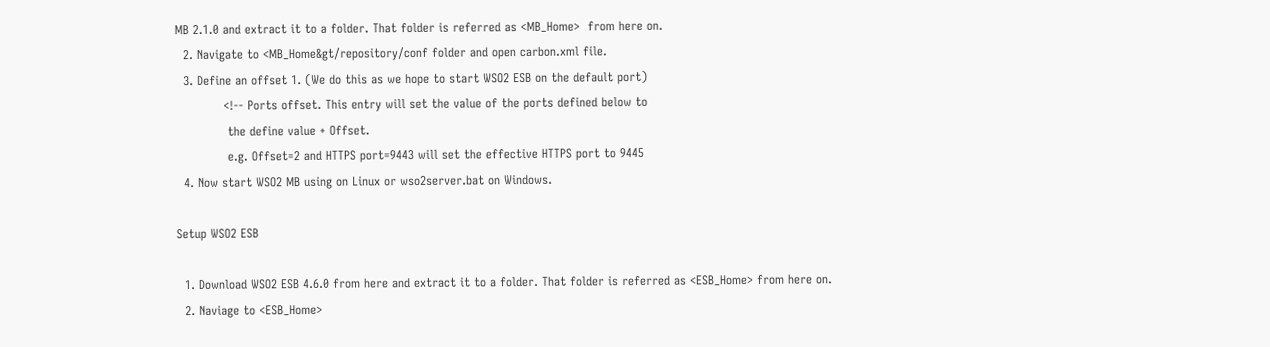MB 2.1.0 and extract it to a folder. That folder is referred as <MB_Home>  from here on.
  2. Navigate to <MB_Home&gt/repository/conf folder and open carbon.xml file.
  3. Define an offset 1. (We do this as we hope to start WSO2 ESB on the default port)
            <!-- Ports offset. This entry will set the value of the ports defined below to
             the define value + Offset.
             e.g. Offset=2 and HTTPS port=9443 will set the effective HTTPS port to 9445
  4. Now start WSO2 MB using on Linux or wso2server.bat on Windows.

Setup WSO2 ESB

  1. Download WSO2 ESB 4.6.0 from here and extract it to a folder. That folder is referred as <ESB_Home> from here on.
  2. Naviage to <ESB_Home>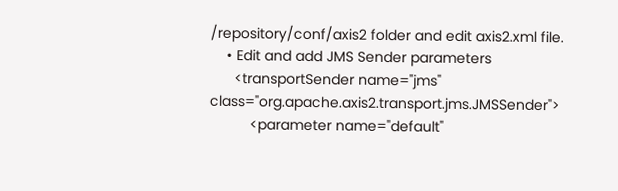/repository/conf/axis2 folder and edit axis2.xml file.
    • Edit and add JMS Sender parameters
      <transportSender name="jms" class="org.apache.axis2.transport.jms.JMSSender">
          <parameter name="default"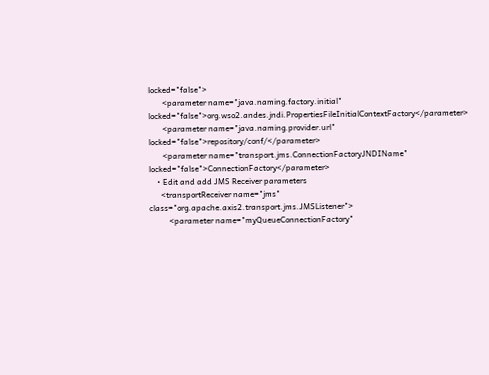locked="false">
       <parameter name="java.naming.factory.initial" locked="false">org.wso2.andes.jndi.PropertiesFileInitialContextFactory</parameter>
       <parameter name="java.naming.provider.url" locked="false">repository/conf/</parameter>
       <parameter name="transport.jms.ConnectionFactoryJNDIName" locked="false">ConnectionFactory</parameter>
    • Edit and add JMS Receiver parameters
      <transportReceiver name="jms" class="org.apache.axis2.transport.jms.JMSListener">
          <parameter name="myQueueConnectionFactory"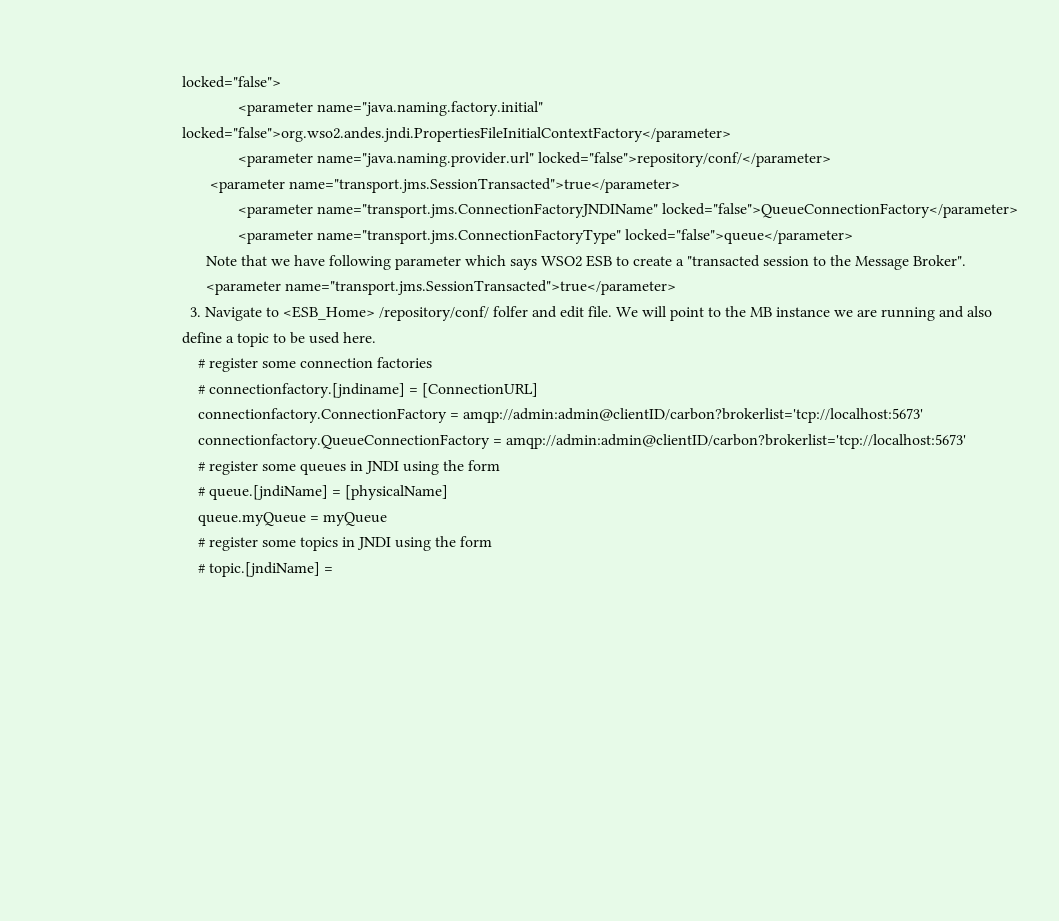locked="false">
              <parameter name="java.naming.factory.initial" locked="false">org.wso2.andes.jndi.PropertiesFileInitialContextFactory</parameter>
              <parameter name="java.naming.provider.url" locked="false">repository/conf/</parameter>
       <parameter name="transport.jms.SessionTransacted">true</parameter>
              <parameter name="transport.jms.ConnectionFactoryJNDIName" locked="false">QueueConnectionFactory</parameter>
              <parameter name="transport.jms.ConnectionFactoryType" locked="false">queue</parameter>
      Note that we have following parameter which says WSO2 ESB to create a "transacted session to the Message Broker".
      <parameter name="transport.jms.SessionTransacted">true</parameter>
  3. Navigate to <ESB_Home> /repository/conf/ folfer and edit file. We will point to the MB instance we are running and also define a topic to be used here.
    # register some connection factories
    # connectionfactory.[jndiname] = [ConnectionURL]
    connectionfactory.ConnectionFactory = amqp://admin:admin@clientID/carbon?brokerlist='tcp://localhost:5673'
    connectionfactory.QueueConnectionFactory = amqp://admin:admin@clientID/carbon?brokerlist='tcp://localhost:5673'
    # register some queues in JNDI using the form
    # queue.[jndiName] = [physicalName]
    queue.myQueue = myQueue
    # register some topics in JNDI using the form
    # topic.[jndiName] =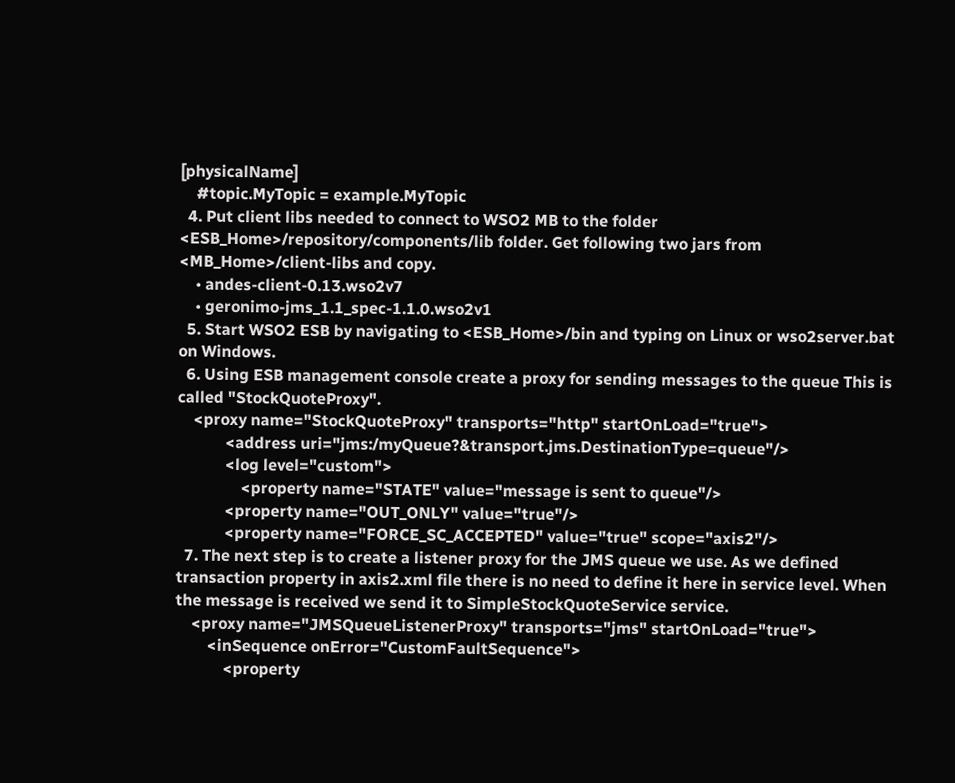[physicalName]
    #topic.MyTopic = example.MyTopic
  4. Put client libs needed to connect to WSO2 MB to the folder <ESB_Home>/repository/components/lib folder. Get following two jars from <MB_Home>/client-libs and copy.
    • andes-client-0.13.wso2v7
    • geronimo-jms_1.1_spec-1.1.0.wso2v1
  5. Start WSO2 ESB by navigating to <ESB_Home>/bin and typing on Linux or wso2server.bat on Windows.
  6. Using ESB management console create a proxy for sending messages to the queue This is called "StockQuoteProxy".
    <proxy name="StockQuoteProxy" transports="http" startOnLoad="true">
            <address uri="jms:/myQueue?&transport.jms.DestinationType=queue"/>
            <log level="custom">
                <property name="STATE" value="message is sent to queue"/>
            <property name="OUT_ONLY" value="true"/>
            <property name="FORCE_SC_ACCEPTED" value="true" scope="axis2"/>
  7. The next step is to create a listener proxy for the JMS queue we use. As we defined transaction property in axis2.xml file there is no need to define it here in service level. When the message is received we send it to SimpleStockQuoteService service.
    <proxy name="JMSQueueListenerProxy" transports="jms" startOnLoad="true">
        <inSequence onError="CustomFaultSequence">
            <property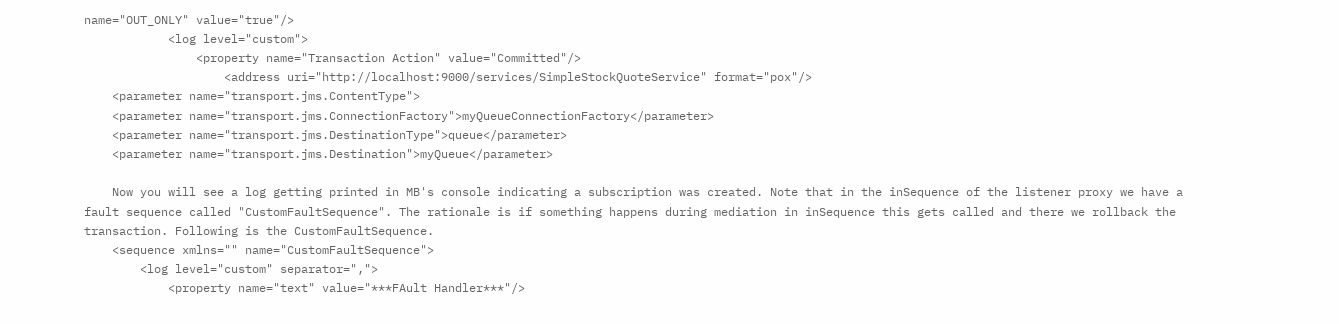name="OUT_ONLY" value="true"/>
            <log level="custom">
                <property name="Transaction Action" value="Committed"/>
                    <address uri="http://localhost:9000/services/SimpleStockQuoteService" format="pox"/>
    <parameter name="transport.jms.ContentType">
    <parameter name="transport.jms.ConnectionFactory">myQueueConnectionFactory</parameter>
    <parameter name="transport.jms.DestinationType">queue</parameter>
    <parameter name="transport.jms.Destination">myQueue</parameter>

    Now you will see a log getting printed in MB's console indicating a subscription was created. Note that in the inSequence of the listener proxy we have a fault sequence called "CustomFaultSequence". The rationale is if something happens during mediation in inSequence this gets called and there we rollback the transaction. Following is the CustomFaultSequence.
    <sequence xmlns="" name="CustomFaultSequence">
        <log level="custom" separator=",">
            <property name="text" value="***FAult Handler***"/>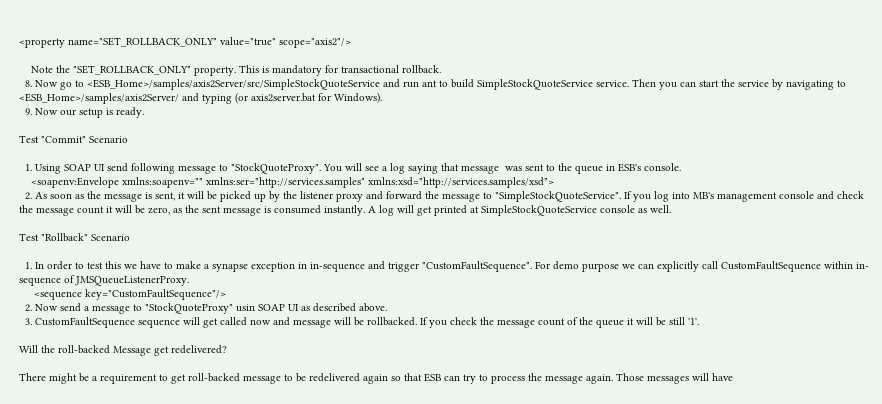<property name="SET_ROLLBACK_ONLY" value="true" scope="axis2"/>

    Note the "SET_ROLLBACK_ONLY" property. This is mandatory for transactional rollback.
  8. Now go to <ESB_Home>/samples/axis2Server/src/SimpleStockQuoteService and run ant to build SimpleStockQuoteService service. Then you can start the service by navigating to <ESB_Home>/samples/axis2Server/ and typing (or axis2server.bat for Windows).
  9. Now our setup is ready.

Test "Commit" Scenario

  1. Using SOAP UI send following message to "StockQuoteProxy". You will see a log saying that message  was sent to the queue in ESB's console.
    <soapenv:Envelope xmlns:soapenv="" xmlns:ser="http://services.samples" xmlns:xsd="http://services.samples/xsd">
  2. As soon as the message is sent, it will be picked up by the listener proxy and forward the message to "SimpleStockQuoteService". If you log into MB's management console and check the message count it will be zero, as the sent message is consumed instantly. A log will get printed at SimpleStockQuoteService console as well.

Test "Rollback" Scenario

  1. In order to test this we have to make a synapse exception in in-sequence and trigger "CustomFaultSequence". For demo purpose we can explicitly call CustomFaultSequence within in-sequence of JMSQueueListenerProxy.
     <sequence key="CustomFaultSequence"/>
  2. Now send a message to "StockQuoteProxy" usin SOAP UI as described above.
  3. CustomFaultSequence sequence will get called now and message will be rollbacked. If you check the message count of the queue it will be still '1'.

Will the roll-backed Message get redelivered?

There might be a requirement to get roll-backed message to be redelivered again so that ESB can try to process the message again. Those messages will have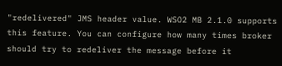"redelivered" JMS header value. WSO2 MB 2.1.0 supports this feature. You can configure how many times broker should try to redeliver the message before it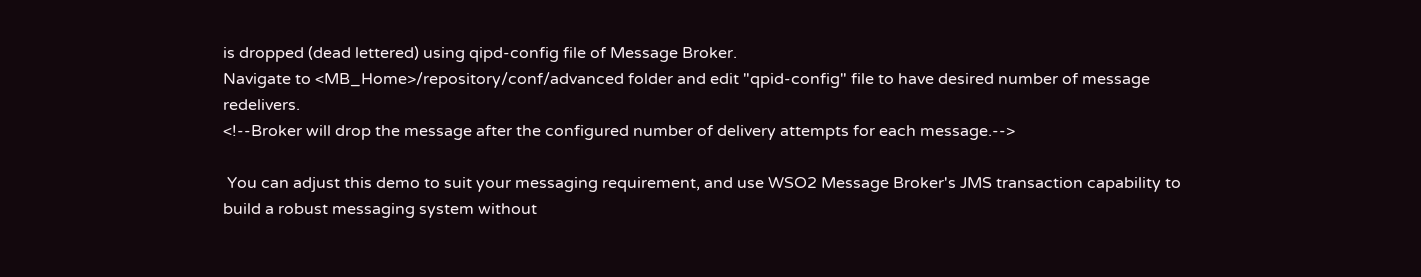is dropped (dead lettered) using qipd-config file of Message Broker.
Navigate to <MB_Home>/repository/conf/advanced folder and edit "qpid-config" file to have desired number of message redelivers.
<!--Broker will drop the message after the configured number of delivery attempts for each message.-->

 You can adjust this demo to suit your messaging requirement, and use WSO2 Message Broker's JMS transaction capability to build a robust messaging system without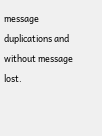message duplications and without message lost.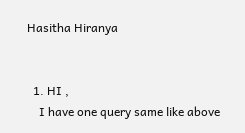Hasitha Hiranya


  1. HI ,
    I have one query same like above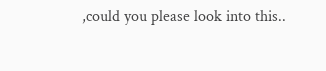,could you please look into this..